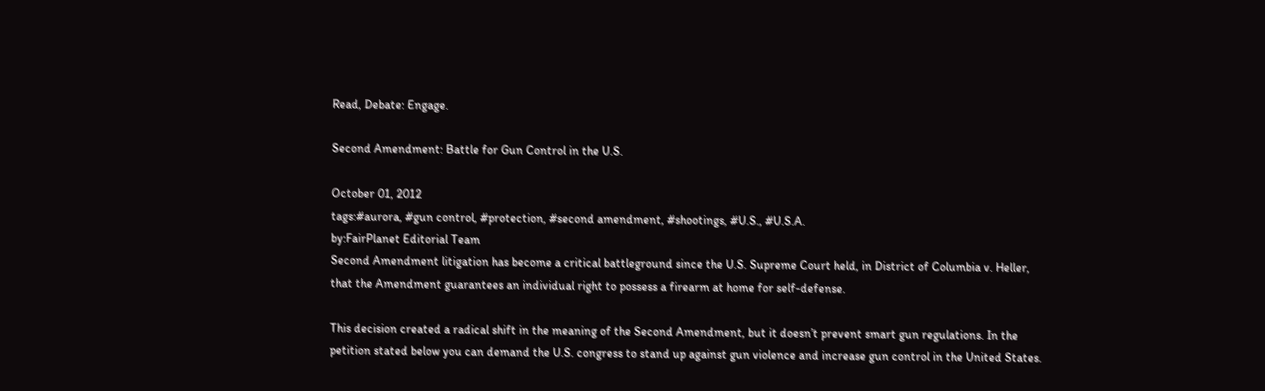Read, Debate: Engage.

Second Amendment: Battle for Gun Control in the U.S.

October 01, 2012
tags:#aurora, #gun control, #protection, #second amendment, #shootings, #U.S., #U.S.A.
by:FairPlanet Editorial Team
Second Amendment litigation has become a critical battleground since the U.S. Supreme Court held, in District of Columbia v. Heller, that the Amendment guarantees an individual right to possess a firearm at home for self-defense.

This decision created a radical shift in the meaning of the Second Amendment, but it doesn’t prevent smart gun regulations. In the petition stated below you can demand the U.S. congress to stand up against gun violence and increase gun control in the United States.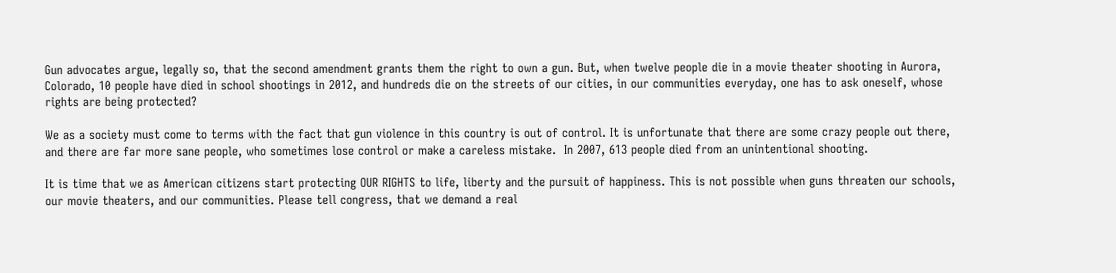Gun advocates argue, legally so, that the second amendment grants them the right to own a gun. But, when twelve people die in a movie theater shooting in Aurora, Colorado, 10 people have died in school shootings in 2012, and hundreds die on the streets of our cities, in our communities everyday, one has to ask oneself, whose rights are being protected?

We as a society must come to terms with the fact that gun violence in this country is out of control. It is unfortunate that there are some crazy people out there, and there are far more sane people, who sometimes lose control or make a careless mistake.  In 2007, 613 people died from an unintentional shooting.

It is time that we as American citizens start protecting OUR RIGHTS to life, liberty and the pursuit of happiness. This is not possible when guns threaten our schools, our movie theaters, and our communities. Please tell congress, that we demand a real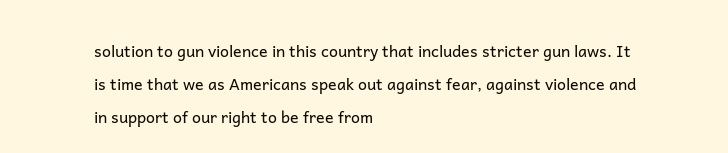solution to gun violence in this country that includes stricter gun laws. It is time that we as Americans speak out against fear, against violence and in support of our right to be free from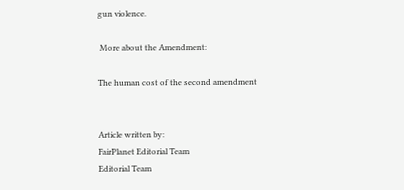gun violence.

 More about the Amendment:

The human cost of the second amendment


Article written by:
FairPlanet Editorial Team
Editorial Team